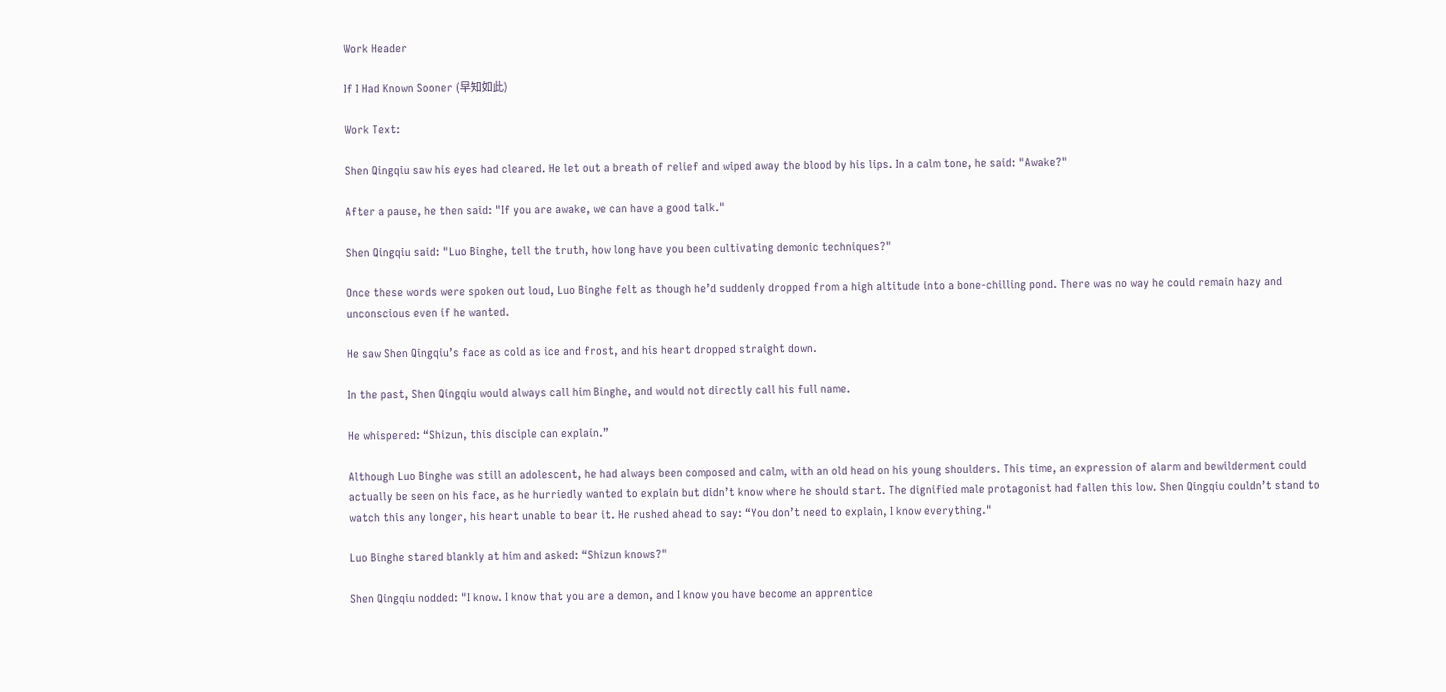Work Header

If I Had Known Sooner (早知如此)

Work Text:

Shen Qingqiu saw his eyes had cleared. He let out a breath of relief and wiped away the blood by his lips. In a calm tone, he said: "Awake?"

After a pause, he then said: "If you are awake, we can have a good talk."

Shen Qingqiu said: "Luo Binghe, tell the truth, how long have you been cultivating demonic techniques?"

Once these words were spoken out loud, Luo Binghe felt as though he’d suddenly dropped from a high altitude into a bone-chilling pond. There was no way he could remain hazy and unconscious even if he wanted.

He saw Shen Qingqiu’s face as cold as ice and frost, and his heart dropped straight down.

In the past, Shen Qingqiu would always call him Binghe, and would not directly call his full name.

He whispered: “Shizun, this disciple can explain.”

Although Luo Binghe was still an adolescent, he had always been composed and calm, with an old head on his young shoulders. This time, an expression of alarm and bewilderment could actually be seen on his face, as he hurriedly wanted to explain but didn’t know where he should start. The dignified male protagonist had fallen this low. Shen Qingqiu couldn’t stand to watch this any longer, his heart unable to bear it. He rushed ahead to say: “You don’t need to explain, I know everything."

Luo Binghe stared blankly at him and asked: “Shizun knows?"

Shen Qingqiu nodded: "I know. I know that you are a demon, and I know you have become an apprentice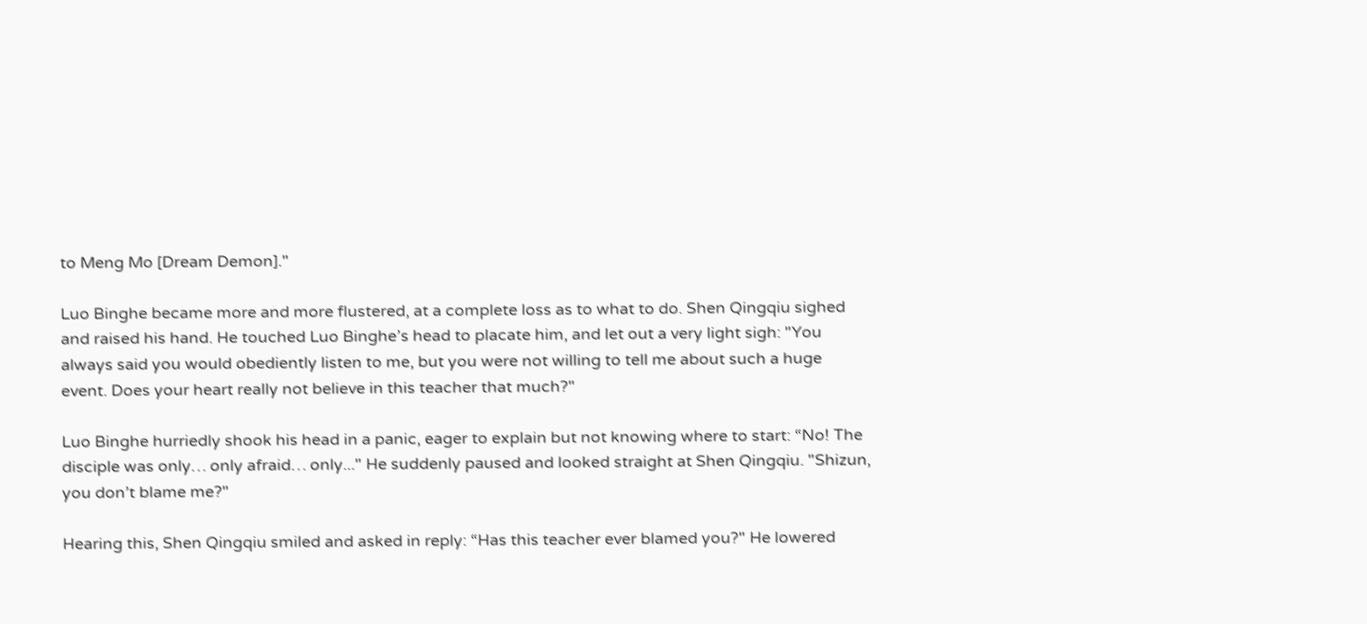to Meng Mo [Dream Demon]."

Luo Binghe became more and more flustered, at a complete loss as to what to do. Shen Qingqiu sighed and raised his hand. He touched Luo Binghe’s head to placate him, and let out a very light sigh: "You always said you would obediently listen to me, but you were not willing to tell me about such a huge event. Does your heart really not believe in this teacher that much?"

Luo Binghe hurriedly shook his head in a panic, eager to explain but not knowing where to start: “No! The disciple was only… only afraid… only..." He suddenly paused and looked straight at Shen Qingqiu. "Shizun, you don’t blame me?"

Hearing this, Shen Qingqiu smiled and asked in reply: “Has this teacher ever blamed you?" He lowered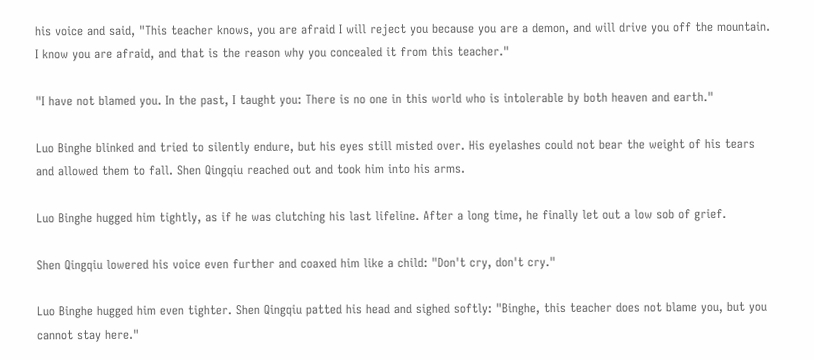his voice and said, "This teacher knows, you are afraid I will reject you because you are a demon, and will drive you off the mountain. I know you are afraid, and that is the reason why you concealed it from this teacher."

"I have not blamed you. In the past, I taught you: There is no one in this world who is intolerable by both heaven and earth."

Luo Binghe blinked and tried to silently endure, but his eyes still misted over. His eyelashes could not bear the weight of his tears and allowed them to fall. Shen Qingqiu reached out and took him into his arms.

Luo Binghe hugged him tightly, as if he was clutching his last lifeline. After a long time, he finally let out a low sob of grief.

Shen Qingqiu lowered his voice even further and coaxed him like a child: "Don't cry, don't cry."

Luo Binghe hugged him even tighter. Shen Qingqiu patted his head and sighed softly: "Binghe, this teacher does not blame you, but you cannot stay here."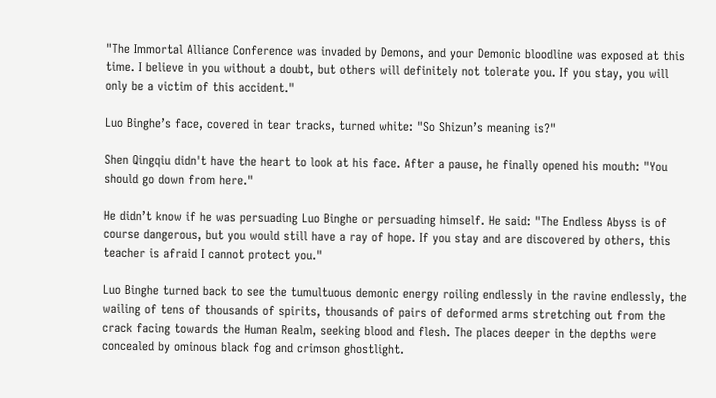"The Immortal Alliance Conference was invaded by Demons, and your Demonic bloodline was exposed at this time. I believe in you without a doubt, but others will definitely not tolerate you. If you stay, you will only be a victim of this accident."

Luo Binghe’s face, covered in tear tracks, turned white: "So Shizun’s meaning is?"

Shen Qingqiu didn't have the heart to look at his face. After a pause, he finally opened his mouth: "You should go down from here."

He didn’t know if he was persuading Luo Binghe or persuading himself. He said: "The Endless Abyss is of course dangerous, but you would still have a ray of hope. If you stay and are discovered by others, this teacher is afraid I cannot protect you."

Luo Binghe turned back to see the tumultuous demonic energy roiling endlessly in the ravine endlessly, the wailing of tens of thousands of spirits, thousands of pairs of deformed arms stretching out from the crack facing towards the Human Realm, seeking blood and flesh. The places deeper in the depths were concealed by ominous black fog and crimson ghostlight.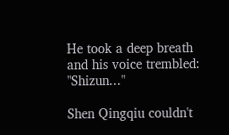He took a deep breath and his voice trembled: "Shizun..."

Shen Qingqiu couldn't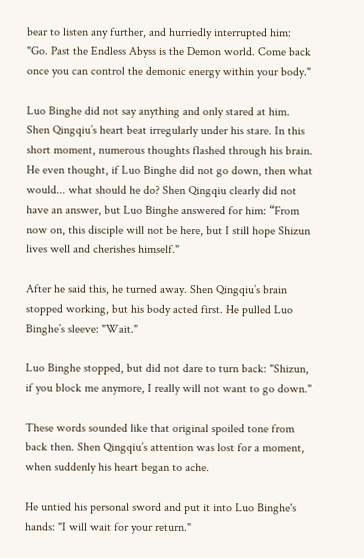bear to listen any further, and hurriedly interrupted him: "Go. Past the Endless Abyss is the Demon world. Come back once you can control the demonic energy within your body."

Luo Binghe did not say anything and only stared at him. Shen Qingqiu’s heart beat irregularly under his stare. In this short moment, numerous thoughts flashed through his brain. He even thought, if Luo Binghe did not go down, then what would... what should he do? Shen Qingqiu clearly did not have an answer, but Luo Binghe answered for him: “From now on, this disciple will not be here, but I still hope Shizun lives well and cherishes himself."

After he said this, he turned away. Shen Qingqiu’s brain stopped working, but his body acted first. He pulled Luo Binghe’s sleeve: "Wait."

Luo Binghe stopped, but did not dare to turn back: "Shizun, if you block me anymore, I really will not want to go down."

These words sounded like that original spoiled tone from back then. Shen Qingqiu’s attention was lost for a moment, when suddenly his heart began to ache.

He untied his personal sword and put it into Luo Binghe's hands: "I will wait for your return."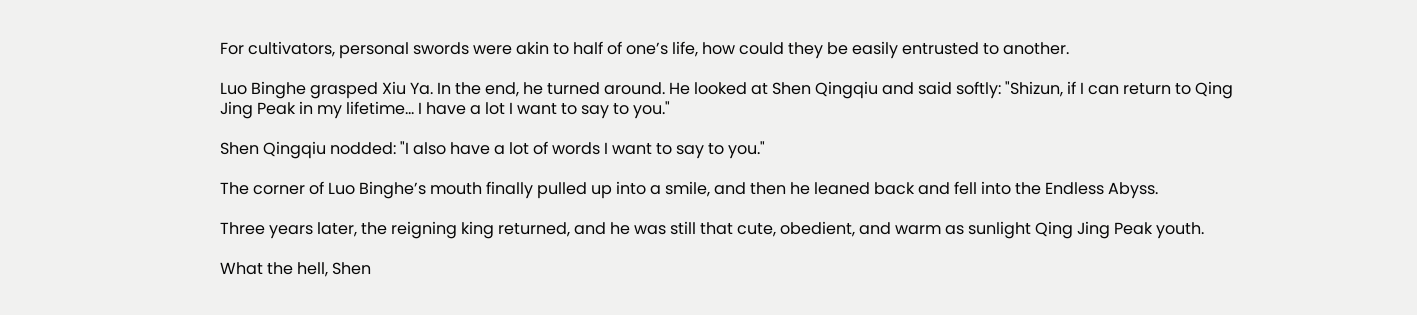For cultivators, personal swords were akin to half of one’s life, how could they be easily entrusted to another.

Luo Binghe grasped Xiu Ya. In the end, he turned around. He looked at Shen Qingqiu and said softly: "Shizun, if I can return to Qing Jing Peak in my lifetime... I have a lot I want to say to you."

Shen Qingqiu nodded: "I also have a lot of words I want to say to you."

The corner of Luo Binghe’s mouth finally pulled up into a smile, and then he leaned back and fell into the Endless Abyss.

Three years later, the reigning king returned, and he was still that cute, obedient, and warm as sunlight Qing Jing Peak youth.

What the hell, Shen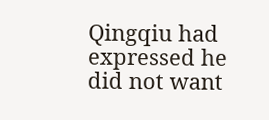Qingqiu had expressed he did not want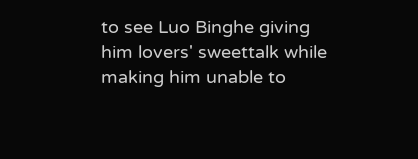to see Luo Binghe giving him lovers' sweettalk while making him unable to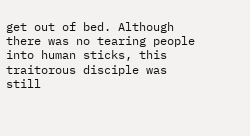get out of bed. Although there was no tearing people into human sticks, this traitorous disciple was still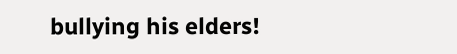bullying his elders!